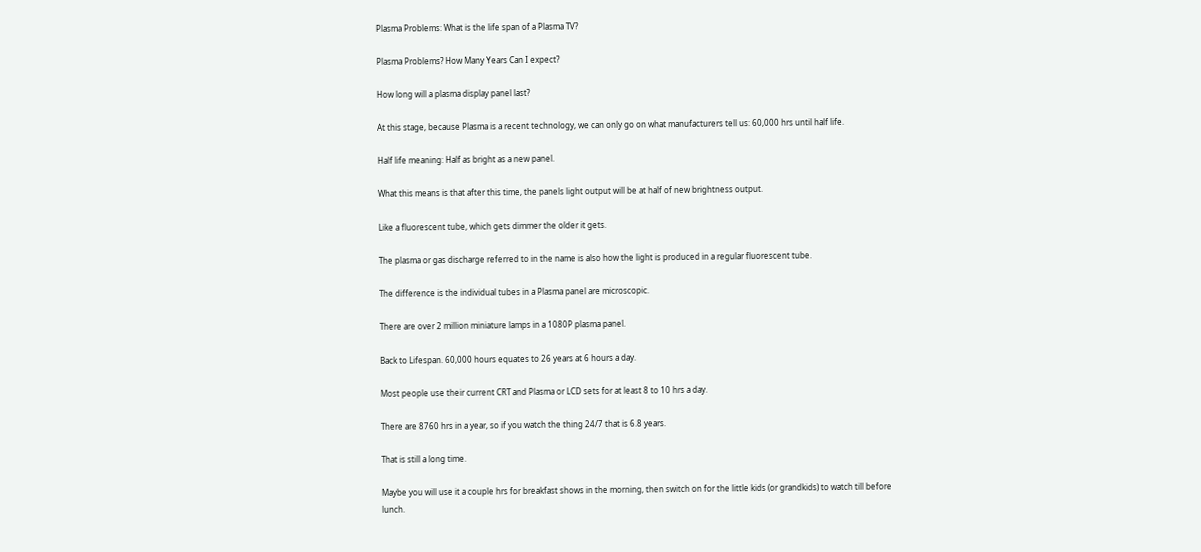Plasma Problems: What is the life span of a Plasma TV?

Plasma Problems? How Many Years Can I expect?

How long will a plasma display panel last?

At this stage, because Plasma is a recent technology, we can only go on what manufacturers tell us: 60,000 hrs until half life.

Half life meaning: Half as bright as a new panel.

What this means is that after this time, the panels light output will be at half of new brightness output.

Like a fluorescent tube, which gets dimmer the older it gets.

The plasma or gas discharge referred to in the name is also how the light is produced in a regular fluorescent tube.

The difference is the individual tubes in a Plasma panel are microscopic.

There are over 2 million miniature lamps in a 1080P plasma panel.

Back to Lifespan. 60,000 hours equates to 26 years at 6 hours a day.

Most people use their current CRT and Plasma or LCD sets for at least 8 to 10 hrs a day.

There are 8760 hrs in a year, so if you watch the thing 24/7 that is 6.8 years.

That is still a long time.

Maybe you will use it a couple hrs for breakfast shows in the morning, then switch on for the little kids (or grandkids) to watch till before lunch.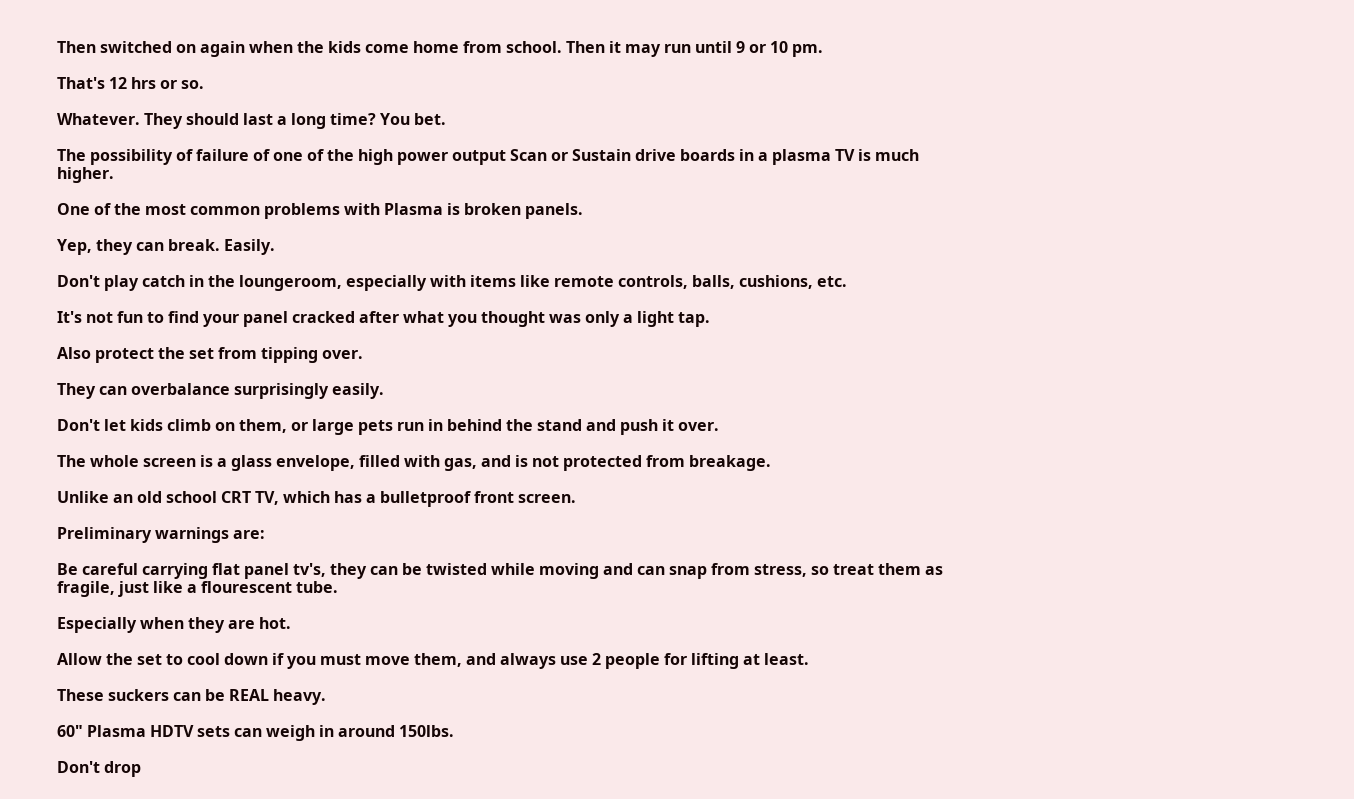Then switched on again when the kids come home from school. Then it may run until 9 or 10 pm.

That's 12 hrs or so.

Whatever. They should last a long time? You bet.

The possibility of failure of one of the high power output Scan or Sustain drive boards in a plasma TV is much higher.

One of the most common problems with Plasma is broken panels.

Yep, they can break. Easily.

Don't play catch in the loungeroom, especially with items like remote controls, balls, cushions, etc.

It's not fun to find your panel cracked after what you thought was only a light tap.

Also protect the set from tipping over.

They can overbalance surprisingly easily.

Don't let kids climb on them, or large pets run in behind the stand and push it over.

The whole screen is a glass envelope, filled with gas, and is not protected from breakage.

Unlike an old school CRT TV, which has a bulletproof front screen.

Preliminary warnings are:

Be careful carrying flat panel tv's, they can be twisted while moving and can snap from stress, so treat them as fragile, just like a flourescent tube.

Especially when they are hot.

Allow the set to cool down if you must move them, and always use 2 people for lifting at least.

These suckers can be REAL heavy.

60" Plasma HDTV sets can weigh in around 150lbs.

Don't drop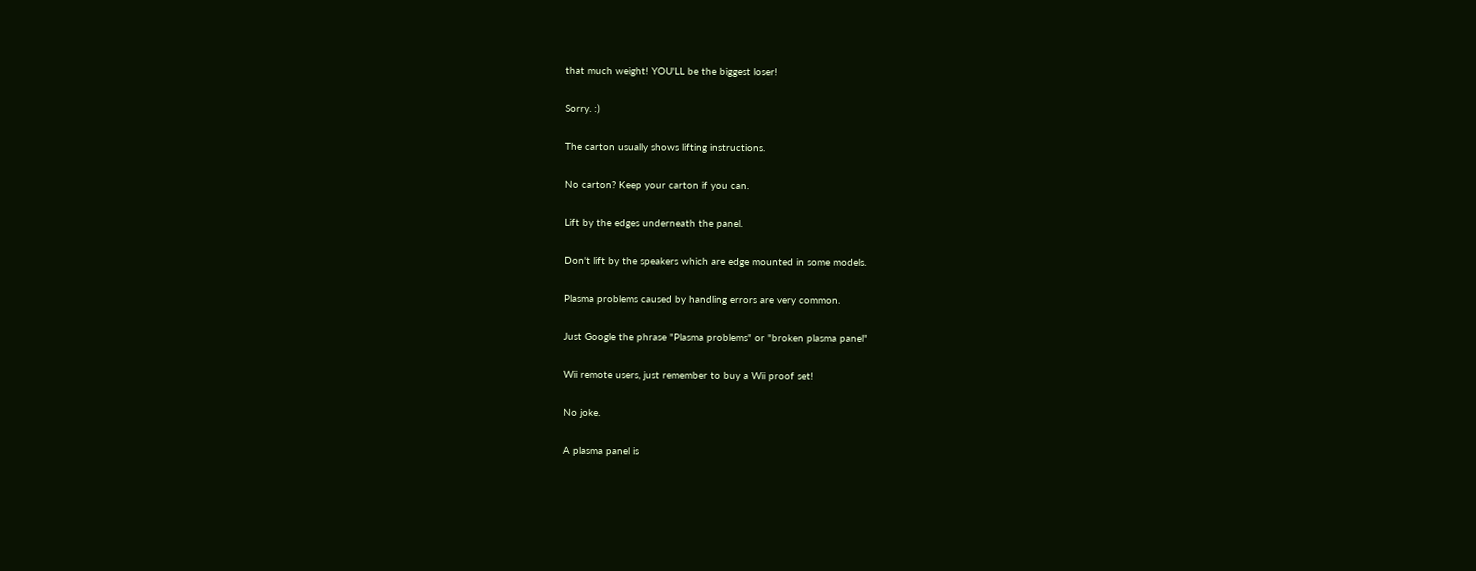that much weight! YOU'LL be the biggest loser!

Sorry. :)

The carton usually shows lifting instructions.

No carton? Keep your carton if you can.

Lift by the edges underneath the panel.

Don't lift by the speakers which are edge mounted in some models.

Plasma problems caused by handling errors are very common.

Just Google the phrase "Plasma problems" or "broken plasma panel"

Wii remote users, just remember to buy a Wii proof set!

No joke.

A plasma panel is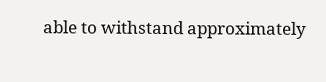able to withstand approximately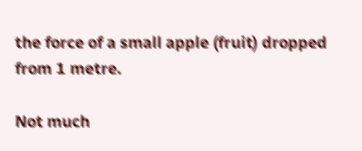the force of a small apple (fruit) dropped from 1 metre.

Not much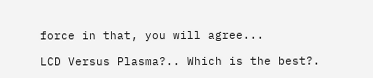force in that, you will agree...

LCD Versus Plasma?.. Which is the best?.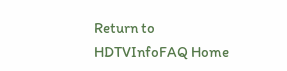Return to HDTVInfoFAQ Home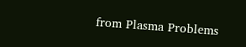from Plasma Problems